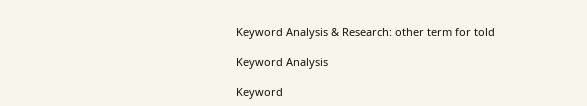Keyword Analysis & Research: other term for told

Keyword Analysis

Keyword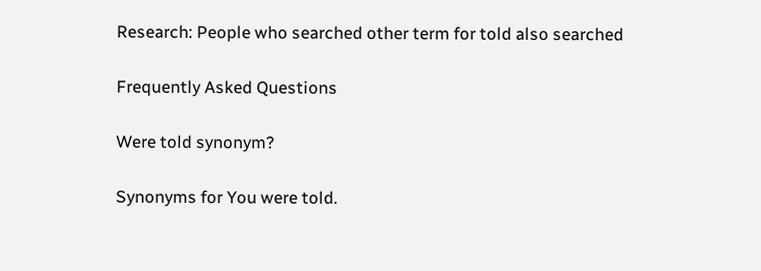Research: People who searched other term for told also searched

Frequently Asked Questions

Were told synonym?

Synonyms for You were told.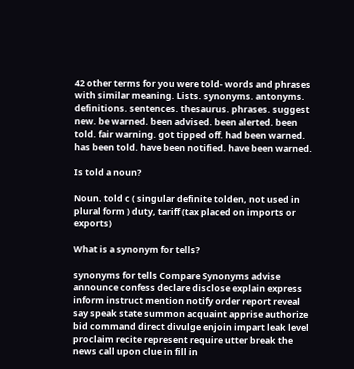42 other terms for you were told- words and phrases with similar meaning. Lists. synonyms. antonyms. definitions. sentences. thesaurus. phrases. suggest new. be warned. been advised. been alerted. been told. fair warning. got tipped off. had been warned. has been told. have been notified. have been warned.

Is told a noun?

Noun. told c ( singular definite tolden, not used in plural form ) duty, tariff (tax placed on imports or exports)

What is a synonym for tells?

synonyms for tells Compare Synonyms advise announce confess declare disclose explain express inform instruct mention notify order report reveal say speak state summon acquaint apprise authorize bid command direct divulge enjoin impart leak level proclaim recite represent require utter break the news call upon clue in fill in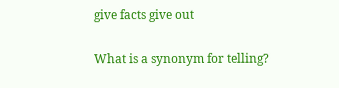give facts give out

What is a synonym for telling?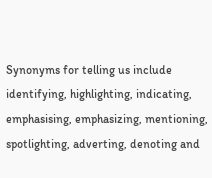Synonyms for telling us include identifying, highlighting, indicating, emphasising, emphasizing, mentioning, spotlighting, adverting, denoting and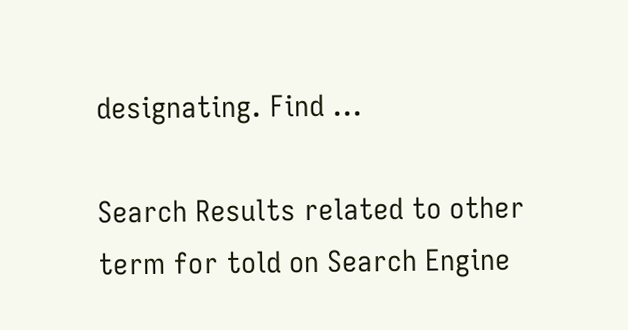designating. Find ...

Search Results related to other term for told on Search Engine